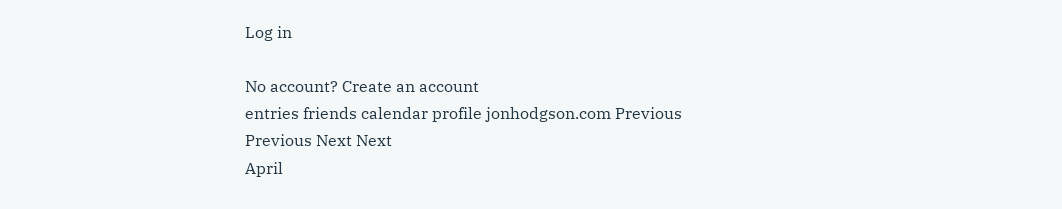Log in

No account? Create an account
entries friends calendar profile jonhodgson.com Previous Previous Next Next
April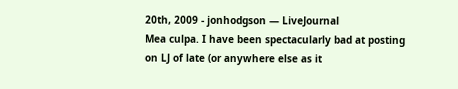20th, 2009 - jonhodgson — LiveJournal
Mea culpa. I have been spectacularly bad at posting on LJ of late (or anywhere else as it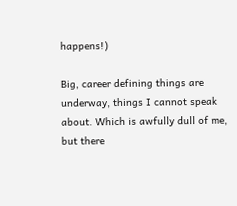happens!)

Big, career defining things are underway, things I cannot speak about. Which is awfully dull of me, but there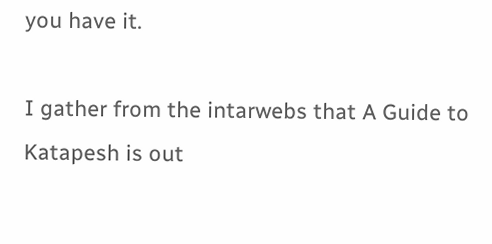you have it.

I gather from the intarwebs that A Guide to Katapesh is out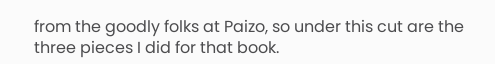from the goodly folks at Paizo, so under this cut are the three pieces I did for that book.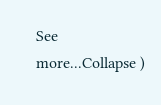See more...Collapse )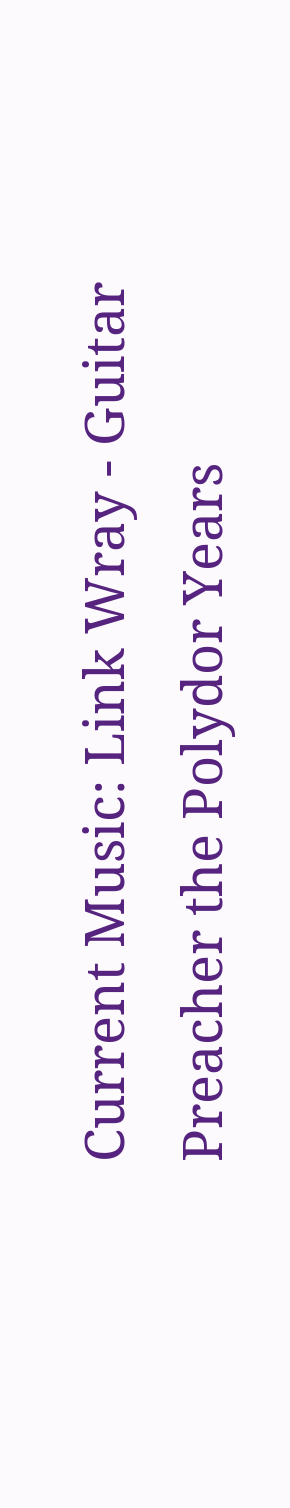Current Music: Link Wray - Guitar Preacher the Polydor Years